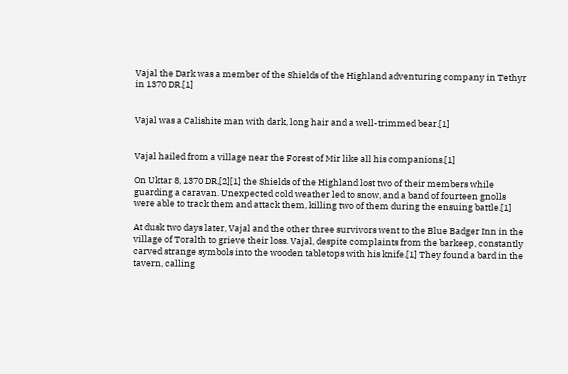Vajal the Dark was a member of the Shields of the Highland adventuring company in Tethyr in 1370 DR.[1]


Vajal was a Calishite man with dark, long hair and a well-trimmed bear.[1]


Vajal hailed from a village near the Forest of Mir like all his companions.[1]

On Uktar 8, 1370 DR,[2][1] the Shields of the Highland lost two of their members while guarding a caravan. Unexpected cold weather led to snow, and a band of fourteen gnolls were able to track them and attack them, killing two of them during the ensuing battle.[1]

At dusk two days later, Vajal and the other three survivors went to the Blue Badger Inn in the village of Toralth to grieve their loss. Vajal, despite complaints from the barkeep, constantly carved strange symbols into the wooden tabletops with his knife.[1] They found a bard in the tavern, calling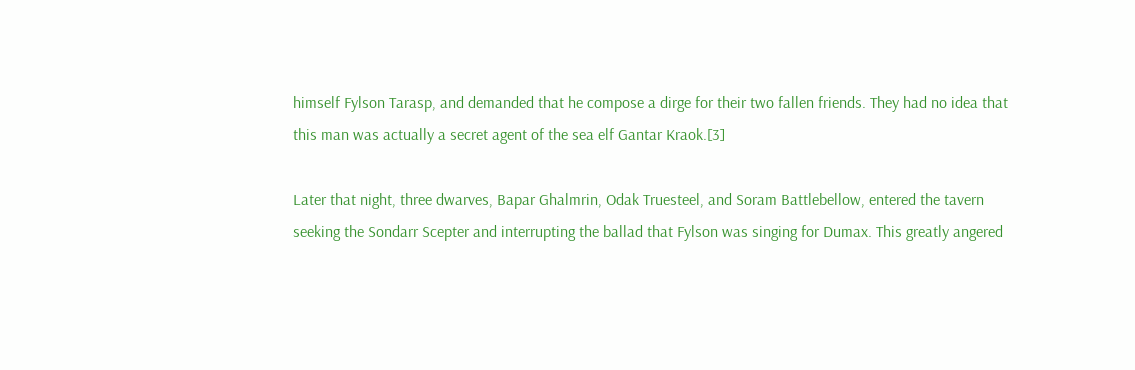himself Fylson Tarasp, and demanded that he compose a dirge for their two fallen friends. They had no idea that this man was actually a secret agent of the sea elf Gantar Kraok.[3]

Later that night, three dwarves, Bapar Ghalmrin, Odak Truesteel, and Soram Battlebellow, entered the tavern seeking the Sondarr Scepter and interrupting the ballad that Fylson was singing for Dumax. This greatly angered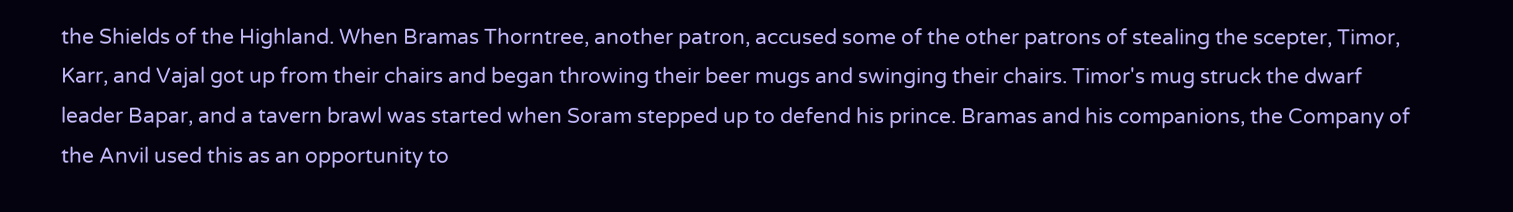the Shields of the Highland. When Bramas Thorntree, another patron, accused some of the other patrons of stealing the scepter, Timor, Karr, and Vajal got up from their chairs and began throwing their beer mugs and swinging their chairs. Timor's mug struck the dwarf leader Bapar, and a tavern brawl was started when Soram stepped up to defend his prince. Bramas and his companions, the Company of the Anvil used this as an opportunity to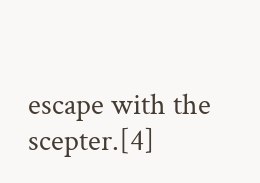escape with the scepter.[4]